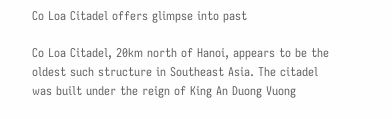Co Loa Citadel offers glimpse into past

Co Loa Citadel, 20km north of Hanoi, appears to be the oldest such structure in Southeast Asia. The citadel was built under the reign of King An Duong Vuong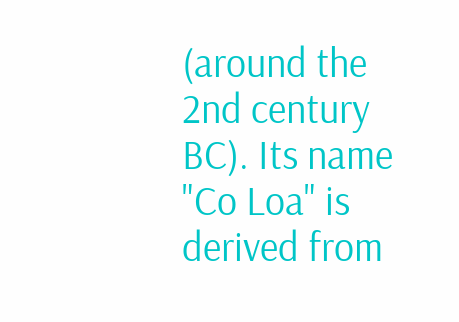(around the 2nd century BC). Its name "Co Loa" is derived from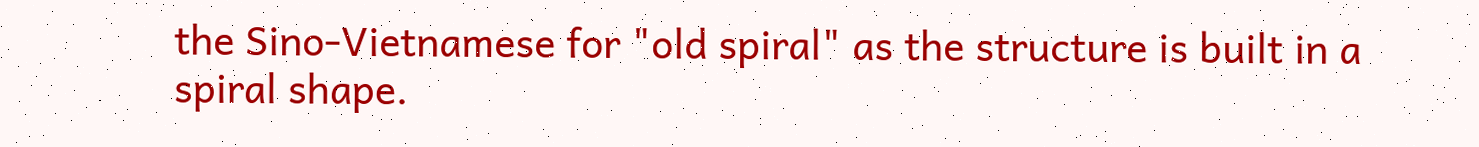the Sino-Vietnamese for "old spiral" as the structure is built in a spiral shape.